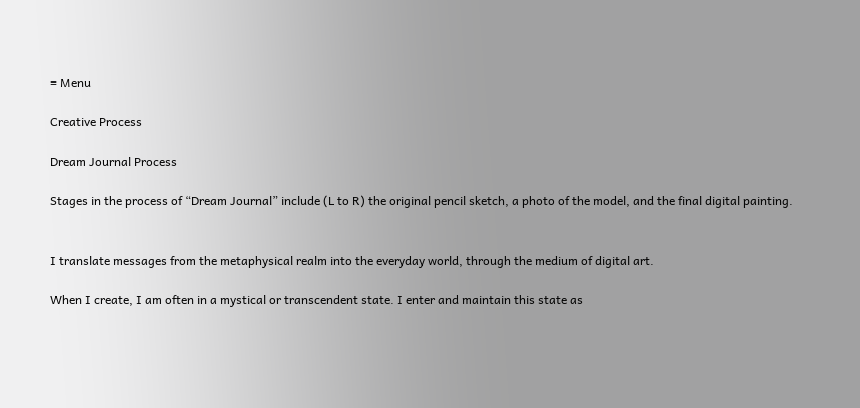≡ Menu

Creative Process

Dream Journal Process

Stages in the process of “Dream Journal” include (L to R) the original pencil sketch, a photo of the model, and the final digital painting.


I translate messages from the metaphysical realm into the everyday world, through the medium of digital art.

When I create, I am often in a mystical or transcendent state. I enter and maintain this state as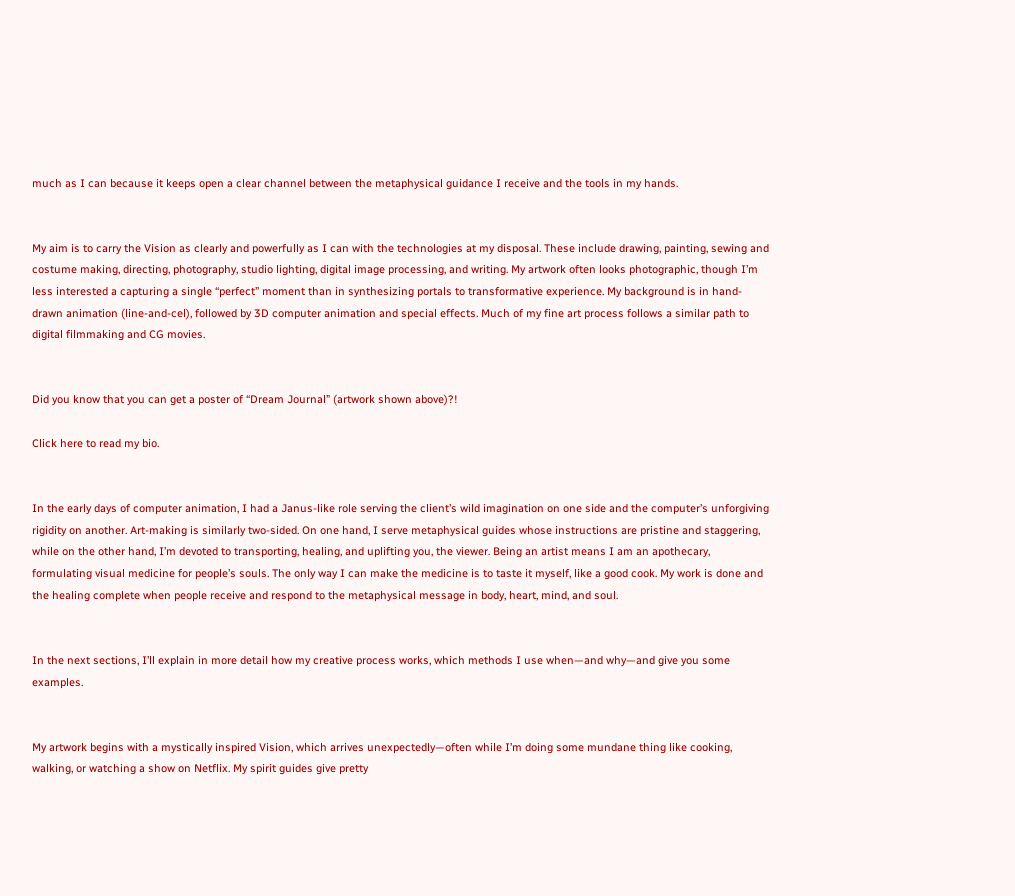much as I can because it keeps open a clear channel between the metaphysical guidance I receive and the tools in my hands.


My aim is to carry the Vision as clearly and powerfully as I can with the technologies at my disposal. These include drawing, painting, sewing and costume making, directing, photography, studio lighting, digital image processing, and writing. My artwork often looks photographic, though I’m less interested a capturing a single “perfect” moment than in synthesizing portals to transformative experience. My background is in hand-drawn animation (line-and-cel), followed by 3D computer animation and special effects. Much of my fine art process follows a similar path to digital filmmaking and CG movies.


Did you know that you can get a poster of “Dream Journal” (artwork shown above)?!

Click here to read my bio.


In the early days of computer animation, I had a Janus-like role serving the client’s wild imagination on one side and the computer’s unforgiving rigidity on another. Art-making is similarly two-sided. On one hand, I serve metaphysical guides whose instructions are pristine and staggering, while on the other hand, I’m devoted to transporting, healing, and uplifting you, the viewer. Being an artist means I am an apothecary, formulating visual medicine for people’s souls. The only way I can make the medicine is to taste it myself, like a good cook. My work is done and the healing complete when people receive and respond to the metaphysical message in body, heart, mind, and soul.


In the next sections, I’ll explain in more detail how my creative process works, which methods I use when—and why—and give you some examples.


My artwork begins with a mystically inspired Vision, which arrives unexpectedly—often while I’m doing some mundane thing like cooking, walking, or watching a show on Netflix. My spirit guides give pretty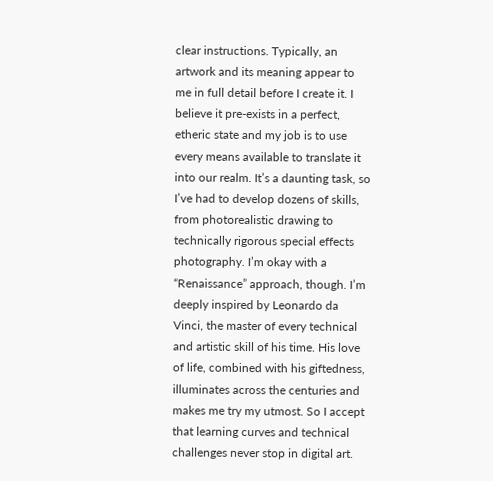clear instructions. Typically, an artwork and its meaning appear to me in full detail before I create it. I believe it pre-exists in a perfect, etheric state and my job is to use every means available to translate it into our realm. It’s a daunting task, so I’ve had to develop dozens of skills, from photorealistic drawing to technically rigorous special effects photography. I’m okay with a “Renaissance” approach, though. I’m deeply inspired by Leonardo da Vinci, the master of every technical and artistic skill of his time. His love of life, combined with his giftedness, illuminates across the centuries and makes me try my utmost. So I accept that learning curves and technical challenges never stop in digital art.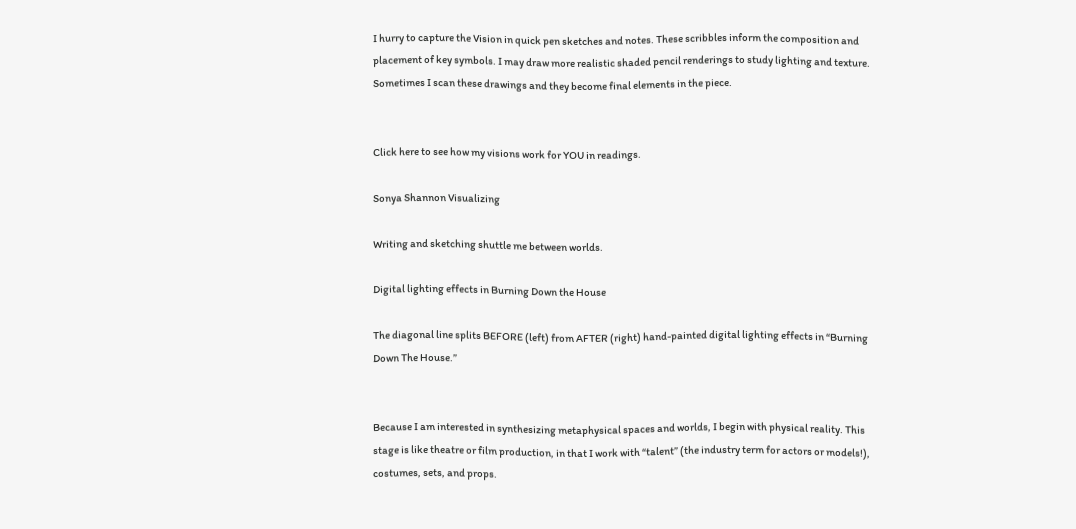I hurry to capture the Vision in quick pen sketches and notes. These scribbles inform the composition and placement of key symbols. I may draw more realistic shaded pencil renderings to study lighting and texture. Sometimes I scan these drawings and they become final elements in the piece.


Click here to see how my visions work for YOU in readings.

Sonya Shannon Visualizing

Writing and sketching shuttle me between worlds.

Digital lighting effects in Burning Down the House

The diagonal line splits BEFORE (left) from AFTER (right) hand-painted digital lighting effects in “Burning Down The House.”


Because I am interested in synthesizing metaphysical spaces and worlds, I begin with physical reality. This stage is like theatre or film production, in that I work with “talent” (the industry term for actors or models!), costumes, sets, and props.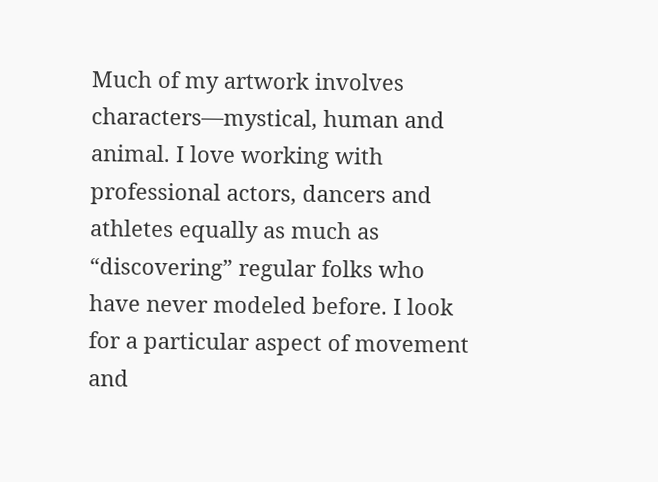Much of my artwork involves characters—mystical, human and animal. I love working with professional actors, dancers and athletes equally as much as “discovering” regular folks who have never modeled before. I look for a particular aspect of movement and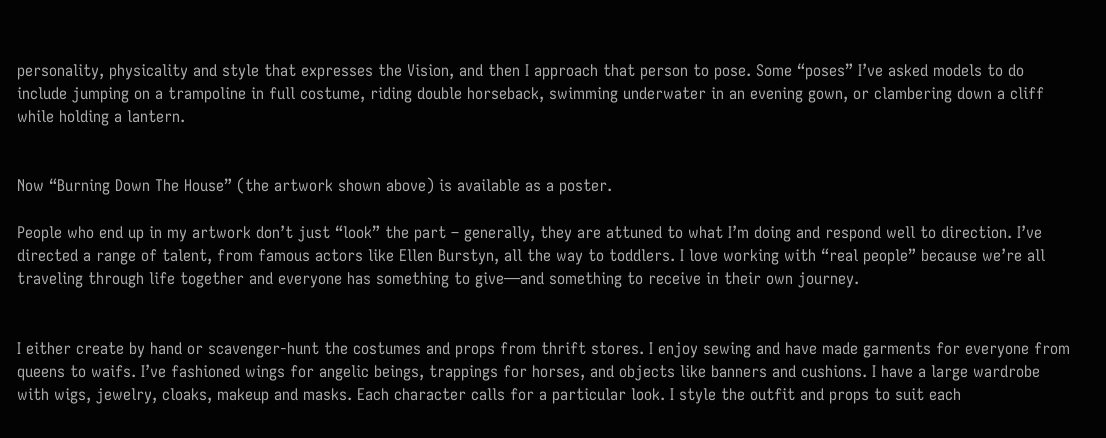personality, physicality and style that expresses the Vision, and then I approach that person to pose. Some “poses” I’ve asked models to do include jumping on a trampoline in full costume, riding double horseback, swimming underwater in an evening gown, or clambering down a cliff while holding a lantern.


Now “Burning Down The House” (the artwork shown above) is available as a poster.

People who end up in my artwork don’t just “look” the part – generally, they are attuned to what I’m doing and respond well to direction. I’ve directed a range of talent, from famous actors like Ellen Burstyn, all the way to toddlers. I love working with “real people” because we’re all traveling through life together and everyone has something to give—and something to receive in their own journey.


I either create by hand or scavenger-hunt the costumes and props from thrift stores. I enjoy sewing and have made garments for everyone from queens to waifs. I’ve fashioned wings for angelic beings, trappings for horses, and objects like banners and cushions. I have a large wardrobe with wigs, jewelry, cloaks, makeup and masks. Each character calls for a particular look. I style the outfit and props to suit each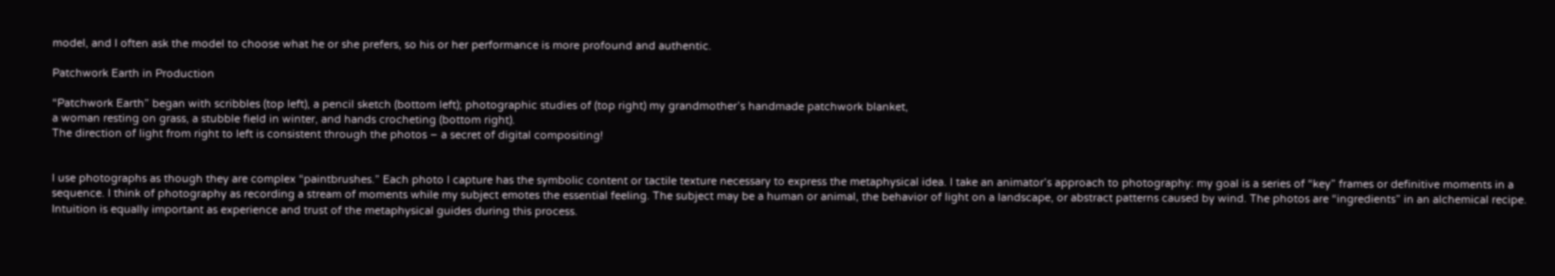model, and I often ask the model to choose what he or she prefers, so his or her performance is more profound and authentic.

Patchwork Earth in Production

“Patchwork Earth” began with scribbles (top left), a pencil sketch (bottom left); photographic studies of (top right) my grandmother’s handmade patchwork blanket,
a woman resting on grass, a stubble field in winter, and hands crocheting (bottom right).
The direction of light from right to left is consistent through the photos – a secret of digital compositing!


I use photographs as though they are complex “paintbrushes.” Each photo I capture has the symbolic content or tactile texture necessary to express the metaphysical idea. I take an animator’s approach to photography: my goal is a series of “key” frames or definitive moments in a sequence. I think of photography as recording a stream of moments while my subject emotes the essential feeling. The subject may be a human or animal, the behavior of light on a landscape, or abstract patterns caused by wind. The photos are “ingredients” in an alchemical recipe. Intuition is equally important as experience and trust of the metaphysical guides during this process.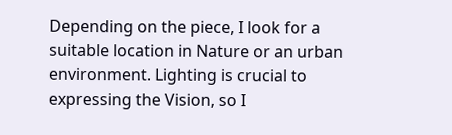Depending on the piece, I look for a suitable location in Nature or an urban environment. Lighting is crucial to expressing the Vision, so I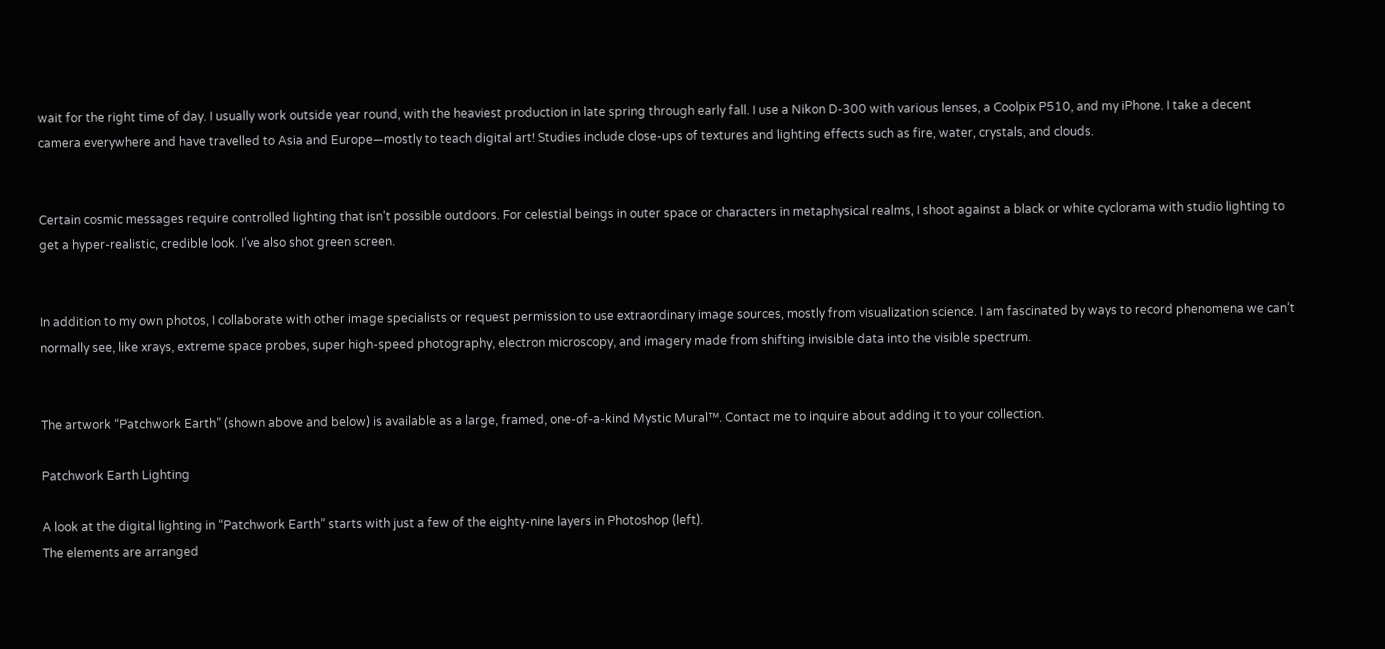wait for the right time of day. I usually work outside year round, with the heaviest production in late spring through early fall. I use a Nikon D-300 with various lenses, a Coolpix P510, and my iPhone. I take a decent camera everywhere and have travelled to Asia and Europe—mostly to teach digital art! Studies include close-ups of textures and lighting effects such as fire, water, crystals, and clouds.


Certain cosmic messages require controlled lighting that isn’t possible outdoors. For celestial beings in outer space or characters in metaphysical realms, I shoot against a black or white cyclorama with studio lighting to get a hyper-realistic, credible look. I’ve also shot green screen.


In addition to my own photos, I collaborate with other image specialists or request permission to use extraordinary image sources, mostly from visualization science. I am fascinated by ways to record phenomena we can’t normally see, like xrays, extreme space probes, super high-speed photography, electron microscopy, and imagery made from shifting invisible data into the visible spectrum.


The artwork “Patchwork Earth” (shown above and below) is available as a large, framed, one-of-a-kind Mystic Mural™. Contact me to inquire about adding it to your collection.

Patchwork Earth Lighting

A look at the digital lighting in “Patchwork Earth” starts with just a few of the eighty-nine layers in Photoshop (left).
The elements are arranged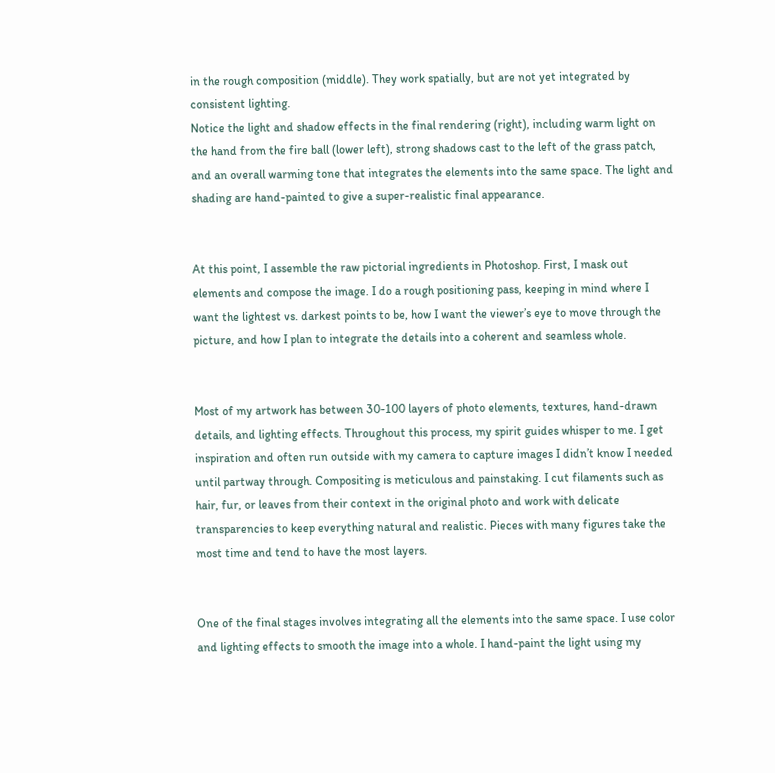in the rough composition (middle). They work spatially, but are not yet integrated by consistent lighting.
Notice the light and shadow effects in the final rendering (right), including warm light on the hand from the fire ball (lower left), strong shadows cast to the left of the grass patch, and an overall warming tone that integrates the elements into the same space. The light and shading are hand-painted to give a super-realistic final appearance.


At this point, I assemble the raw pictorial ingredients in Photoshop. First, I mask out elements and compose the image. I do a rough positioning pass, keeping in mind where I want the lightest vs. darkest points to be, how I want the viewer’s eye to move through the picture, and how I plan to integrate the details into a coherent and seamless whole.


Most of my artwork has between 30-100 layers of photo elements, textures, hand-drawn details, and lighting effects. Throughout this process, my spirit guides whisper to me. I get inspiration and often run outside with my camera to capture images I didn’t know I needed until partway through. Compositing is meticulous and painstaking. I cut filaments such as hair, fur, or leaves from their context in the original photo and work with delicate transparencies to keep everything natural and realistic. Pieces with many figures take the most time and tend to have the most layers.


One of the final stages involves integrating all the elements into the same space. I use color and lighting effects to smooth the image into a whole. I hand-paint the light using my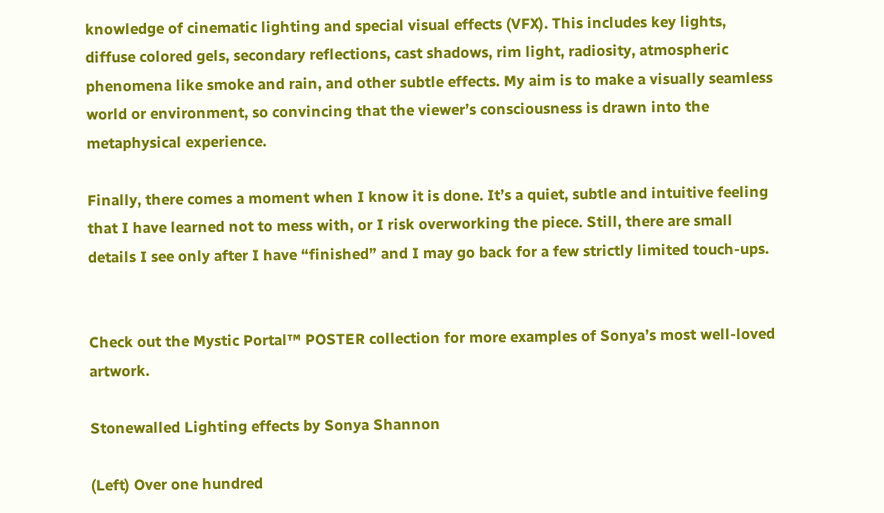knowledge of cinematic lighting and special visual effects (VFX). This includes key lights, diffuse colored gels, secondary reflections, cast shadows, rim light, radiosity, atmospheric phenomena like smoke and rain, and other subtle effects. My aim is to make a visually seamless world or environment, so convincing that the viewer’s consciousness is drawn into the metaphysical experience.

Finally, there comes a moment when I know it is done. It’s a quiet, subtle and intuitive feeling that I have learned not to mess with, or I risk overworking the piece. Still, there are small details I see only after I have “finished” and I may go back for a few strictly limited touch-ups.


Check out the Mystic Portal™ POSTER collection for more examples of Sonya’s most well-loved artwork.

Stonewalled Lighting effects by Sonya Shannon

(Left) Over one hundred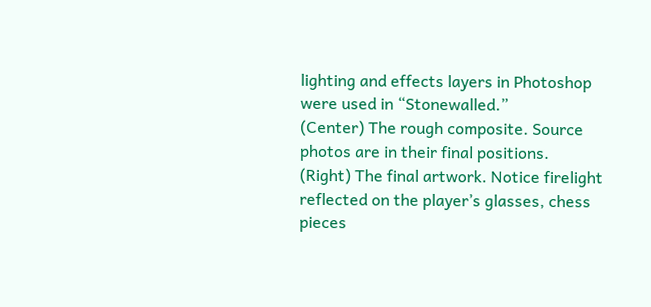lighting and effects layers in Photoshop were used in “Stonewalled.”
(Center) The rough composite. Source photos are in their final positions.
(Right) The final artwork. Notice firelight reflected on the player’s glasses, chess pieces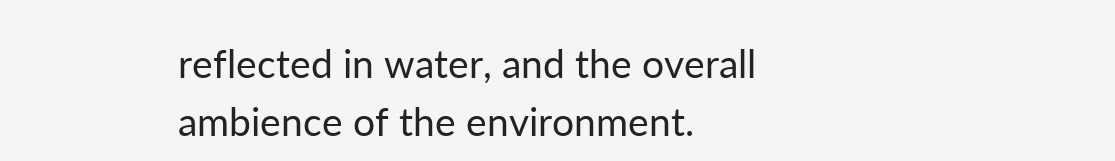reflected in water, and the overall ambience of the environment.